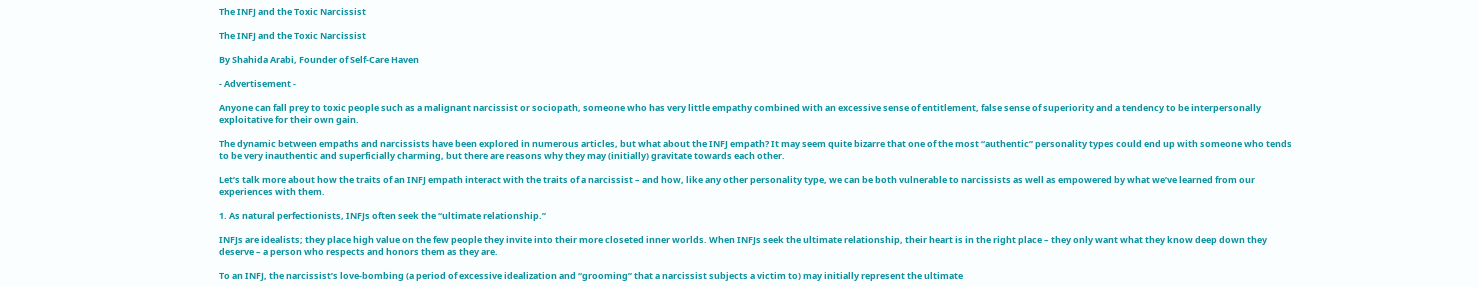The INFJ and the Toxic Narcissist

The INFJ and the Toxic Narcissist

By Shahida Arabi, Founder of Self-Care Haven

- Advertisement -

Anyone can fall prey to toxic people such as a malignant narcissist or sociopath, someone who has very little empathy combined with an excessive sense of entitlement, false sense of superiority and a tendency to be interpersonally exploitative for their own gain.

The dynamic between empaths and narcissists have been explored in numerous articles, but what about the INFJ empath? It may seem quite bizarre that one of the most “authentic” personality types could end up with someone who tends to be very inauthentic and superficially charming, but there are reasons why they may (initially) gravitate towards each other.

Let’s talk more about how the traits of an INFJ empath interact with the traits of a narcissist – and how, like any other personality type, we can be both vulnerable to narcissists as well as empowered by what we’ve learned from our experiences with them.

1. As natural perfectionists, INFJs often seek the “ultimate relationship.”

INFJs are idealists; they place high value on the few people they invite into their more closeted inner worlds. When INFJs seek the ultimate relationship, their heart is in the right place – they only want what they know deep down they deserve – a person who respects and honors them as they are.

To an INFJ, the narcissist’s love-bombing (a period of excessive idealization and “grooming” that a narcissist subjects a victim to) may initially represent the ultimate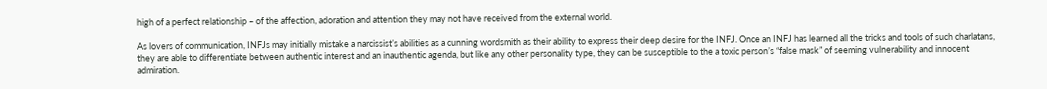high of a perfect relationship – of the affection, adoration and attention they may not have received from the external world.

As lovers of communication, INFJs may initially mistake a narcissist’s abilities as a cunning wordsmith as their ability to express their deep desire for the INFJ. Once an INFJ has learned all the tricks and tools of such charlatans, they are able to differentiate between authentic interest and an inauthentic agenda, but like any other personality type, they can be susceptible to the a toxic person’s “false mask” of seeming vulnerability and innocent admiration.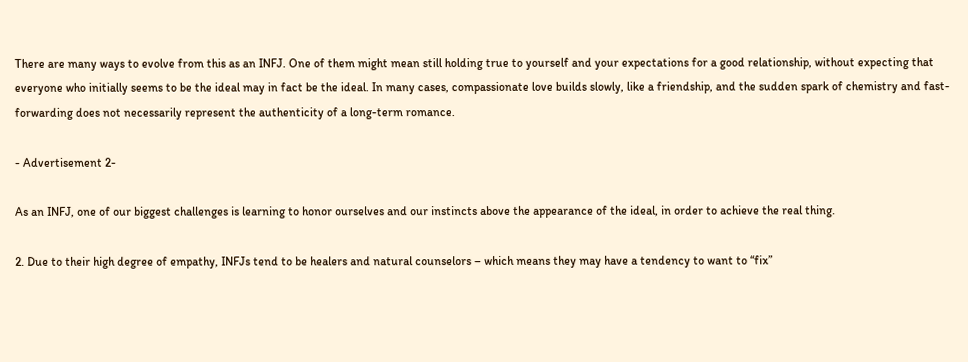There are many ways to evolve from this as an INFJ. One of them might mean still holding true to yourself and your expectations for a good relationship, without expecting that everyone who initially seems to be the ideal may in fact be the ideal. In many cases, compassionate love builds slowly, like a friendship, and the sudden spark of chemistry and fast-forwarding does not necessarily represent the authenticity of a long-term romance.

- Advertisement 2-

As an INFJ, one of our biggest challenges is learning to honor ourselves and our instincts above the appearance of the ideal, in order to achieve the real thing.

2. Due to their high degree of empathy, INFJs tend to be healers and natural counselors – which means they may have a tendency to want to “fix”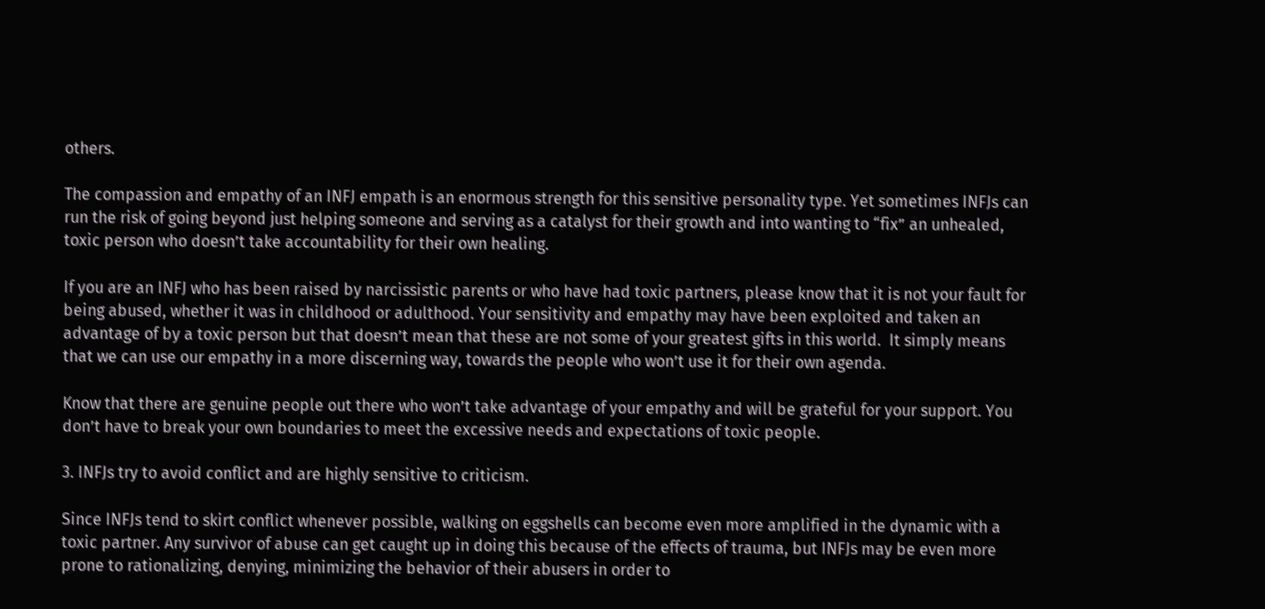others.

The compassion and empathy of an INFJ empath is an enormous strength for this sensitive personality type. Yet sometimes INFJs can run the risk of going beyond just helping someone and serving as a catalyst for their growth and into wanting to “fix” an unhealed, toxic person who doesn’t take accountability for their own healing.

If you are an INFJ who has been raised by narcissistic parents or who have had toxic partners, please know that it is not your fault for being abused, whether it was in childhood or adulthood. Your sensitivity and empathy may have been exploited and taken an advantage of by a toxic person but that doesn’t mean that these are not some of your greatest gifts in this world.  It simply means that we can use our empathy in a more discerning way, towards the people who won’t use it for their own agenda.

Know that there are genuine people out there who won’t take advantage of your empathy and will be grateful for your support. You don’t have to break your own boundaries to meet the excessive needs and expectations of toxic people.

3. INFJs try to avoid conflict and are highly sensitive to criticism.

Since INFJs tend to skirt conflict whenever possible, walking on eggshells can become even more amplified in the dynamic with a toxic partner. Any survivor of abuse can get caught up in doing this because of the effects of trauma, but INFJs may be even more prone to rationalizing, denying, minimizing the behavior of their abusers in order to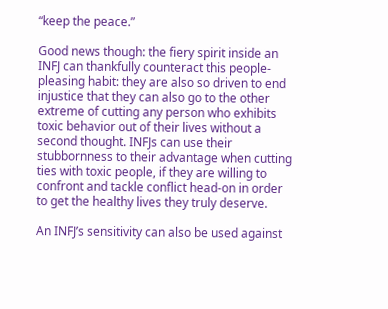“keep the peace.”

Good news though: the fiery spirit inside an INFJ can thankfully counteract this people-pleasing habit: they are also so driven to end injustice that they can also go to the other extreme of cutting any person who exhibits toxic behavior out of their lives without a second thought. INFJs can use their stubbornness to their advantage when cutting ties with toxic people, if they are willing to confront and tackle conflict head-on in order to get the healthy lives they truly deserve.

An INFJ’s sensitivity can also be used against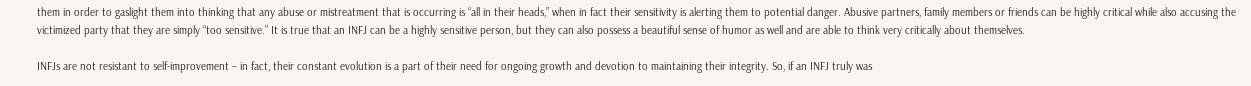them in order to gaslight them into thinking that any abuse or mistreatment that is occurring is “all in their heads,” when in fact their sensitivity is alerting them to potential danger. Abusive partners, family members or friends can be highly critical while also accusing the victimized party that they are simply “too sensitive.” It is true that an INFJ can be a highly sensitive person, but they can also possess a beautiful sense of humor as well and are able to think very critically about themselves.

INFJs are not resistant to self-improvement – in fact, their constant evolution is a part of their need for ongoing growth and devotion to maintaining their integrity. So, if an INFJ truly was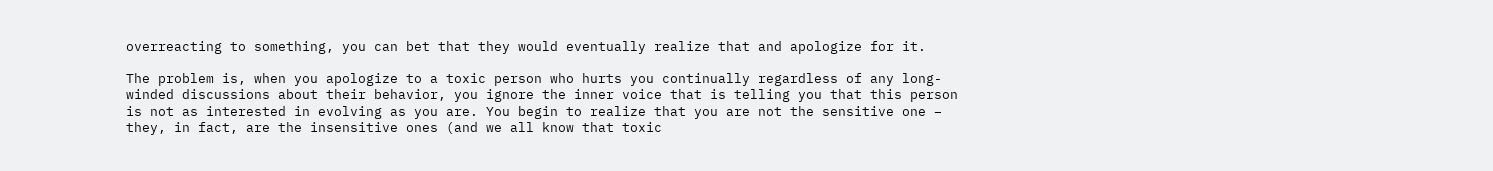overreacting to something, you can bet that they would eventually realize that and apologize for it.

The problem is, when you apologize to a toxic person who hurts you continually regardless of any long-winded discussions about their behavior, you ignore the inner voice that is telling you that this person is not as interested in evolving as you are. You begin to realize that you are not the sensitive one – they, in fact, are the insensitive ones (and we all know that toxic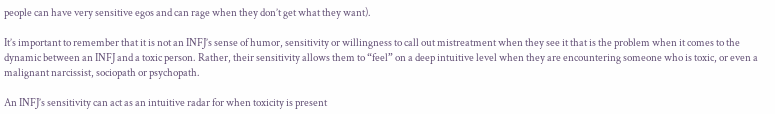people can have very sensitive egos and can rage when they don’t get what they want).

It’s important to remember that it is not an INFJ’s sense of humor, sensitivity or willingness to call out mistreatment when they see it that is the problem when it comes to the dynamic between an INFJ and a toxic person. Rather, their sensitivity allows them to “feel” on a deep intuitive level when they are encountering someone who is toxic, or even a malignant narcissist, sociopath or psychopath.

An INFJ’s sensitivity can act as an intuitive radar for when toxicity is present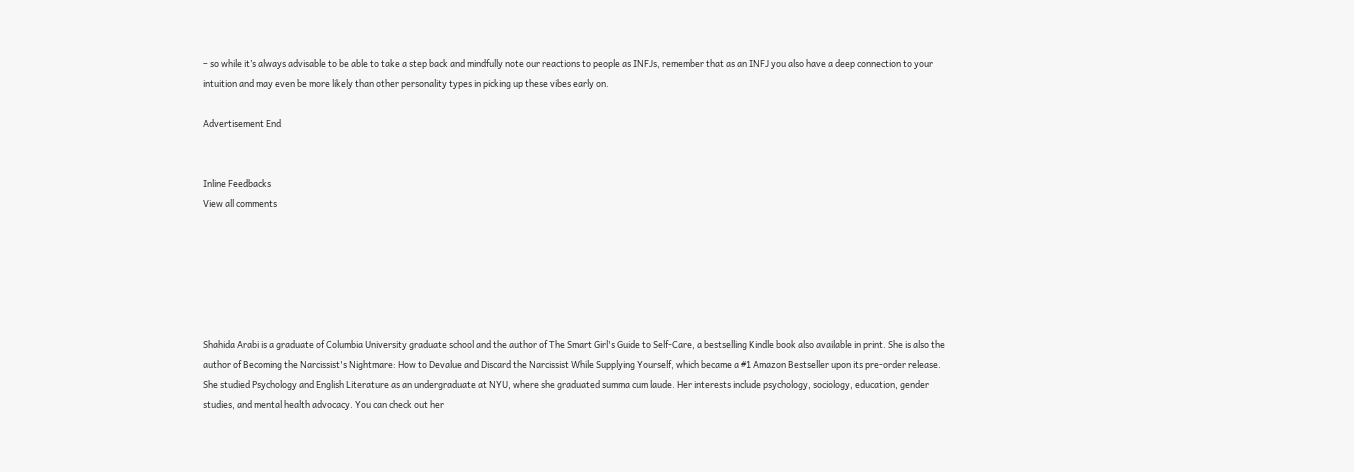– so while it’s always advisable to be able to take a step back and mindfully note our reactions to people as INFJs, remember that as an INFJ you also have a deep connection to your intuition and may even be more likely than other personality types in picking up these vibes early on.

Advertisement End


Inline Feedbacks
View all comments






Shahida Arabi is a graduate of Columbia University graduate school and the author of The Smart Girl's Guide to Self-Care, a bestselling Kindle book also available in print. She is also the author of Becoming the Narcissist's Nightmare: How to Devalue and Discard the Narcissist While Supplying Yourself, which became a #1 Amazon Bestseller upon its pre-order release. She studied Psychology and English Literature as an undergraduate at NYU, where she graduated summa cum laude. Her interests include psychology, sociology, education, gender studies, and mental health advocacy. You can check out her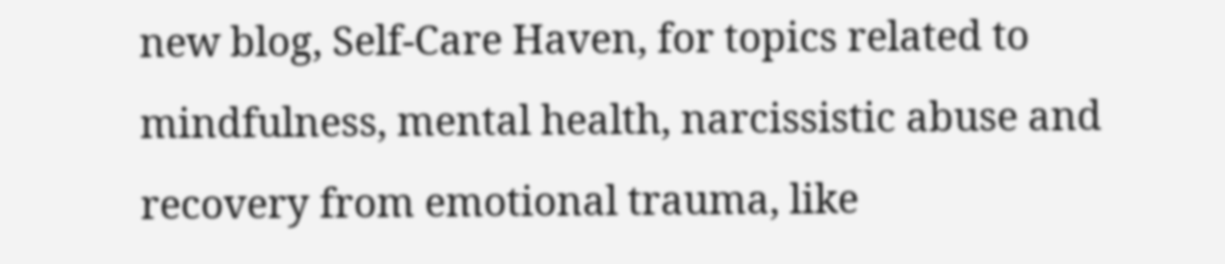new blog, Self-Care Haven, for topics related to mindfulness, mental health, narcissistic abuse and recovery from emotional trauma, like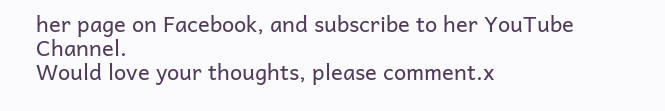her page on Facebook, and subscribe to her YouTube Channel.
Would love your thoughts, please comment.x